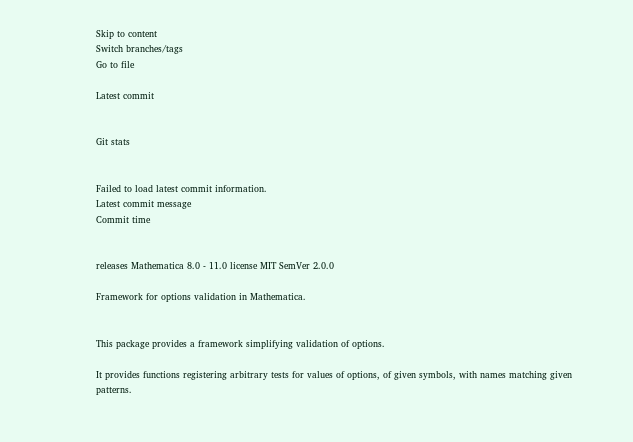Skip to content
Switch branches/tags
Go to file

Latest commit


Git stats


Failed to load latest commit information.
Latest commit message
Commit time


releases Mathematica 8.0 - 11.0 license MIT SemVer 2.0.0

Framework for options validation in Mathematica.


This package provides a framework simplifying validation of options.

It provides functions registering arbitrary tests for values of options, of given symbols, with names matching given patterns.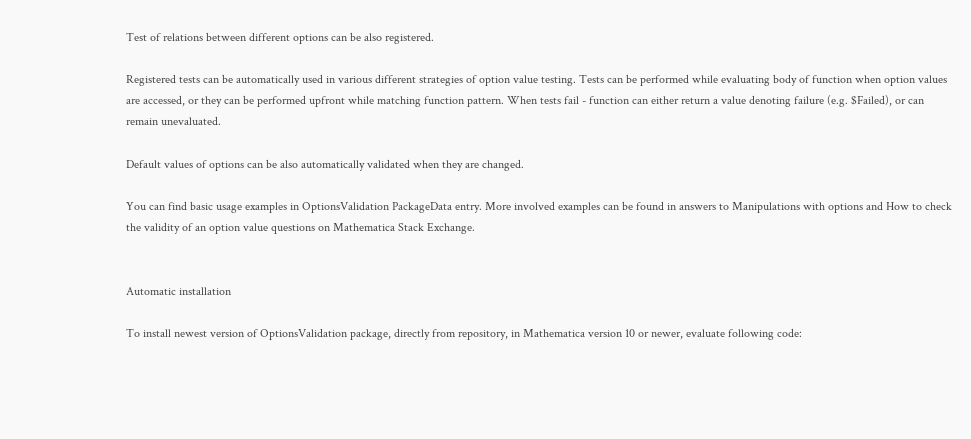Test of relations between different options can be also registered.

Registered tests can be automatically used in various different strategies of option value testing. Tests can be performed while evaluating body of function when option values are accessed, or they can be performed upfront while matching function pattern. When tests fail - function can either return a value denoting failure (e.g. $Failed), or can remain unevaluated.

Default values of options can be also automatically validated when they are changed.

You can find basic usage examples in OptionsValidation PackageData entry. More involved examples can be found in answers to Manipulations with options and How to check the validity of an option value questions on Mathematica Stack Exchange.


Automatic installation

To install newest version of OptionsValidation package, directly from repository, in Mathematica version 10 or newer, evaluate following code: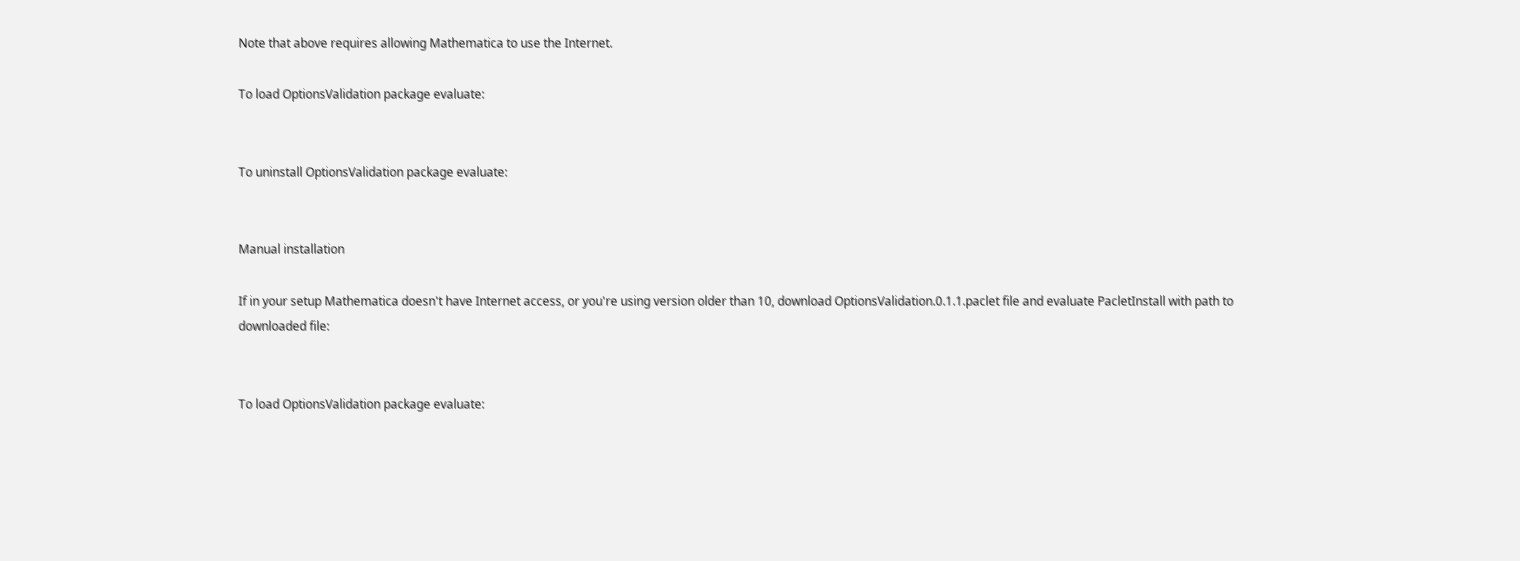Note that above requires allowing Mathematica to use the Internet.

To load OptionsValidation package evaluate:


To uninstall OptionsValidation package evaluate:


Manual installation

If in your setup Mathematica doesn't have Internet access, or you're using version older than 10, download OptionsValidation.0.1.1.paclet file and evaluate PacletInstall with path to downloaded file:


To load OptionsValidation package evaluate: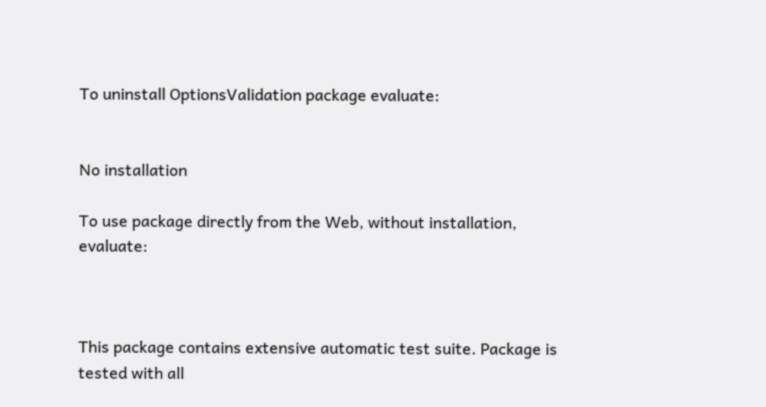To uninstall OptionsValidation package evaluate:


No installation

To use package directly from the Web, without installation, evaluate:



This package contains extensive automatic test suite. Package is tested with all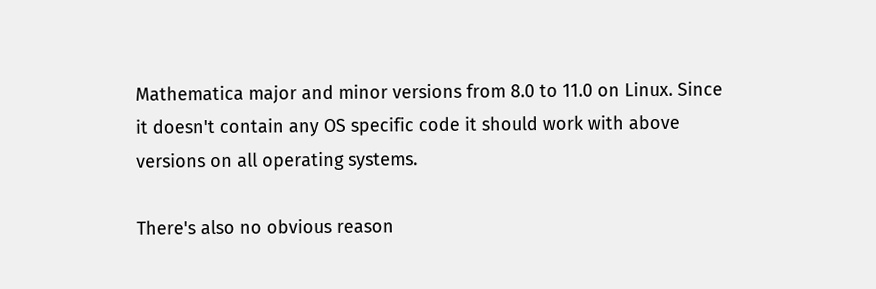Mathematica major and minor versions from 8.0 to 11.0 on Linux. Since it doesn't contain any OS specific code it should work with above versions on all operating systems.

There's also no obvious reason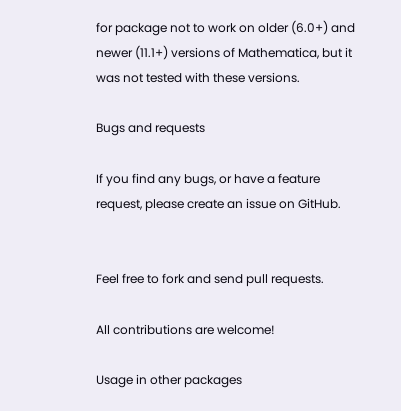for package not to work on older (6.0+) and newer (11.1+) versions of Mathematica, but it was not tested with these versions.

Bugs and requests

If you find any bugs, or have a feature request, please create an issue on GitHub.


Feel free to fork and send pull requests.

All contributions are welcome!

Usage in other packages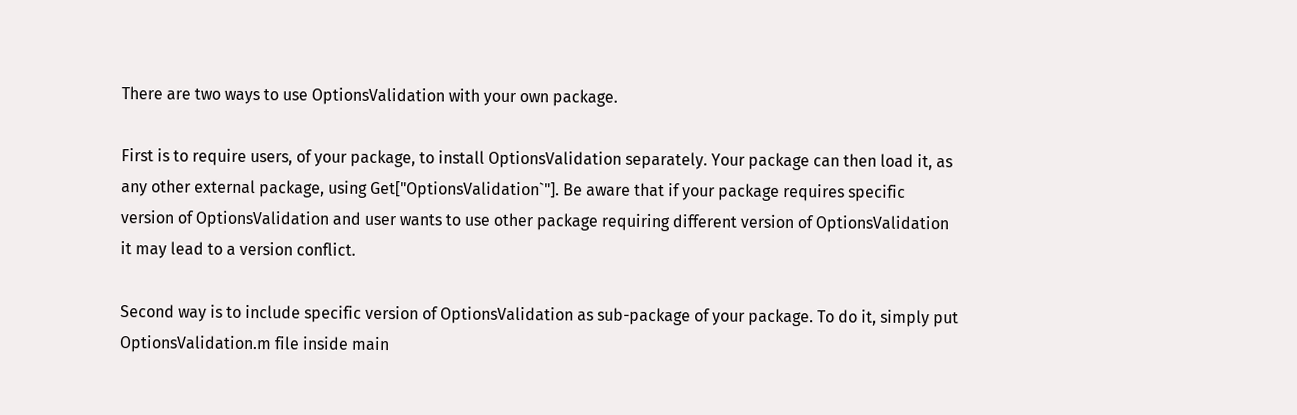There are two ways to use OptionsValidation with your own package.

First is to require users, of your package, to install OptionsValidation separately. Your package can then load it, as any other external package, using Get["OptionsValidation`"]. Be aware that if your package requires specific version of OptionsValidation and user wants to use other package requiring different version of OptionsValidation it may lead to a version conflict.

Second way is to include specific version of OptionsValidation as sub-package of your package. To do it, simply put OptionsValidation.m file inside main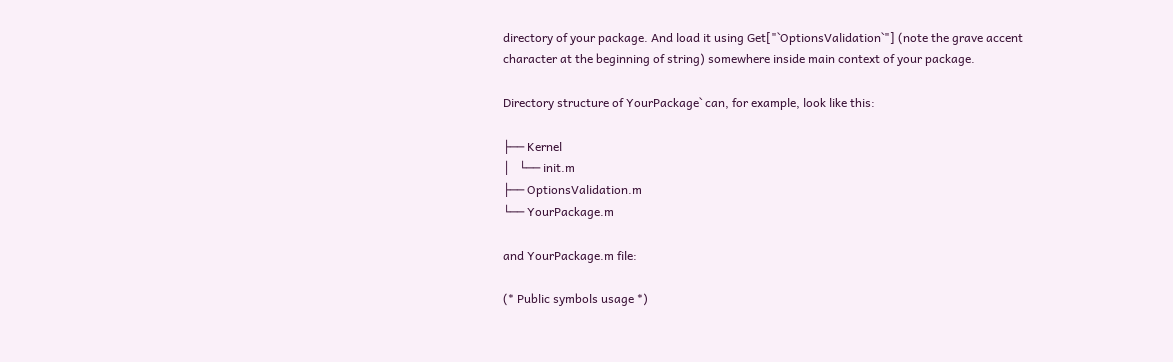directory of your package. And load it using Get["`OptionsValidation`"] (note the grave accent character at the beginning of string) somewhere inside main context of your package.

Directory structure of YourPackage` can, for example, look like this:

├── Kernel
│   └── init.m
├── OptionsValidation.m
└── YourPackage.m

and YourPackage.m file:

(* Public symbols usage *)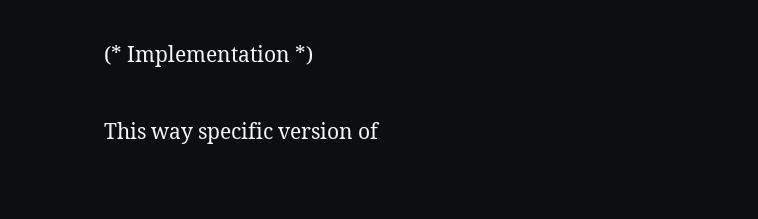(* Implementation *)

This way specific version of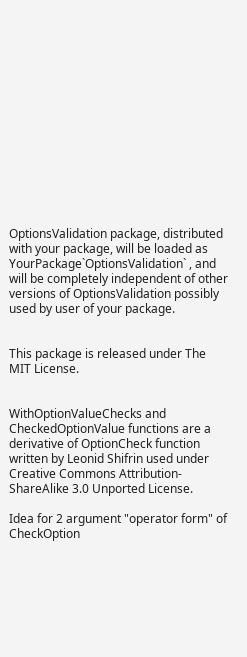OptionsValidation package, distributed with your package, will be loaded as YourPackage`OptionsValidation` , and will be completely independent of other versions of OptionsValidation possibly used by user of your package.


This package is released under The MIT License.


WithOptionValueChecks and CheckedOptionValue functions are a derivative of OptionCheck function written by Leonid Shifrin used under Creative Commons Attribution-ShareAlike 3.0 Unported License.

Idea for 2 argument "operator form" of CheckOption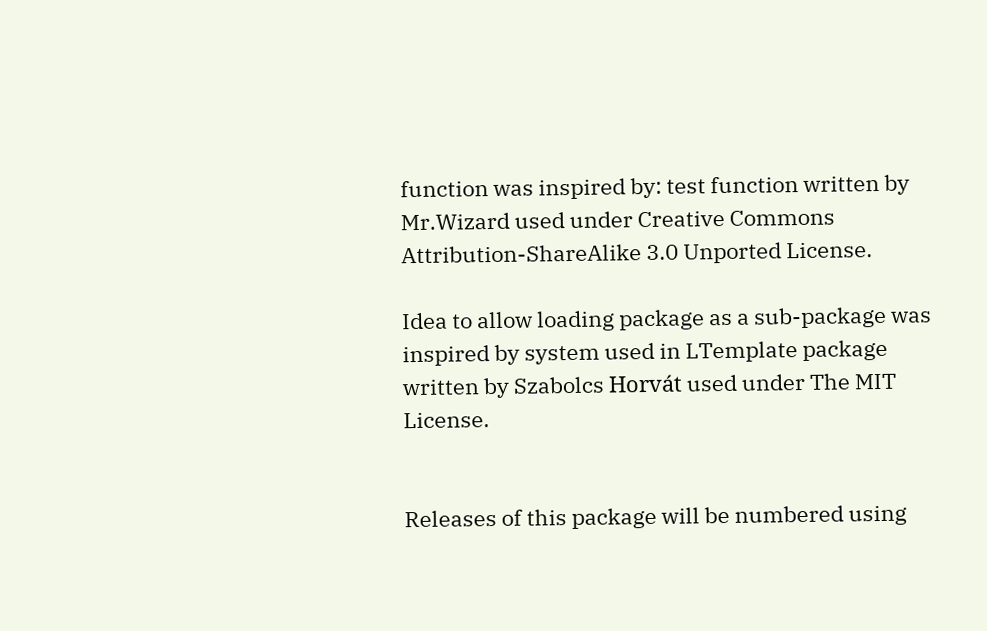function was inspired by: test function written by Mr.Wizard used under Creative Commons Attribution-ShareAlike 3.0 Unported License.

Idea to allow loading package as a sub-package was inspired by system used in LTemplate package written by Szabolcs Horvát used under The MIT License.


Releases of this package will be numbered using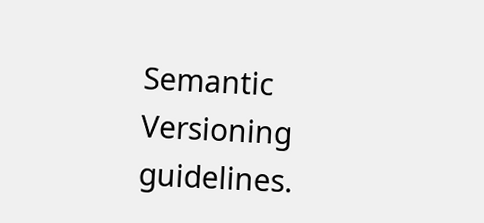Semantic Versioning guidelines.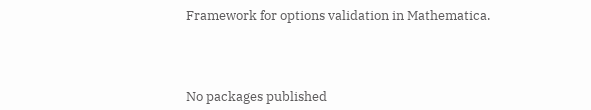Framework for options validation in Mathematica.




No packages published